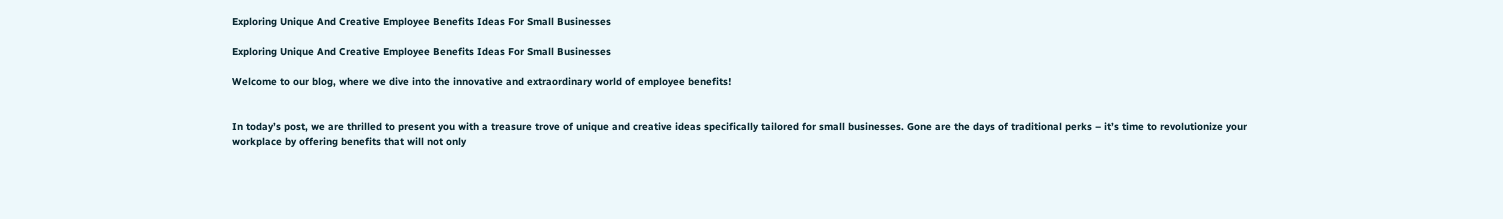Exploring Unique And Creative Employee Benefits Ideas For Small Businesses

Exploring Unique And Creative Employee Benefits Ideas For Small Businesses

Welcome to our blog, where we dive into the innovative and extraordinary world of employee benefits!


In today’s post, we are thrilled to present you with a treasure trove of unique and creative ideas specifically tailored for small businesses. Gone are the days of traditional perks – it’s time to revolutionize your workplace by offering benefits that will not only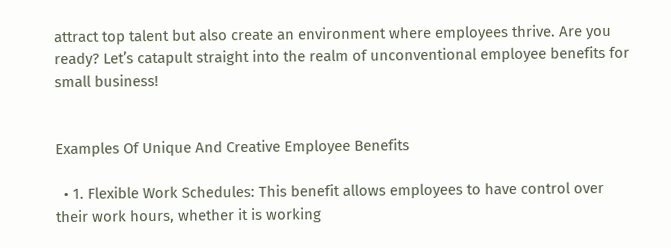attract top talent but also create an environment where employees thrive. Are you ready? Let’s catapult straight into the realm of unconventional employee benefits for small business!


Examples Of Unique And Creative Employee Benefits

  • 1. Flexible Work Schedules: This benefit allows employees to have control over their work hours, whether it is working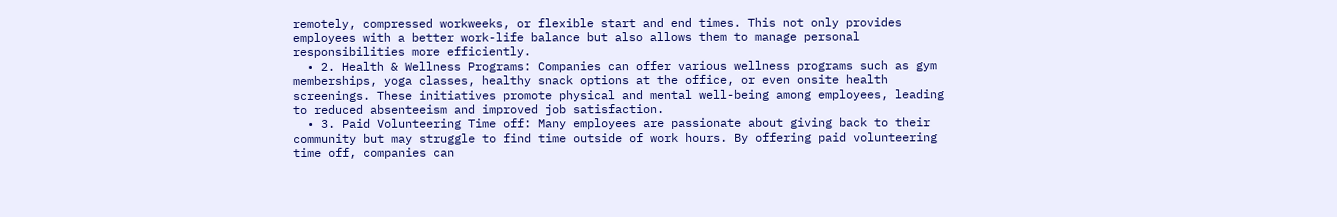remotely, compressed workweeks, or flexible start and end times. This not only provides employees with a better work-life balance but also allows them to manage personal responsibilities more efficiently.
  • 2. Health & Wellness Programs: Companies can offer various wellness programs such as gym memberships, yoga classes, healthy snack options at the office, or even onsite health screenings. These initiatives promote physical and mental well-being among employees, leading to reduced absenteeism and improved job satisfaction.
  • 3. Paid Volunteering Time off: Many employees are passionate about giving back to their community but may struggle to find time outside of work hours. By offering paid volunteering time off, companies can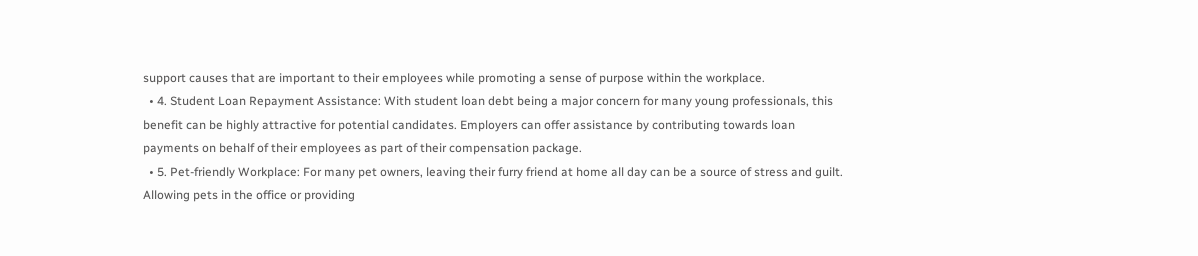support causes that are important to their employees while promoting a sense of purpose within the workplace.
  • 4. Student Loan Repayment Assistance: With student loan debt being a major concern for many young professionals, this benefit can be highly attractive for potential candidates. Employers can offer assistance by contributing towards loan payments on behalf of their employees as part of their compensation package.
  • 5. Pet-friendly Workplace: For many pet owners, leaving their furry friend at home all day can be a source of stress and guilt. Allowing pets in the office or providing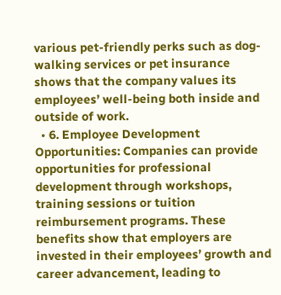various pet-friendly perks such as dog-walking services or pet insurance shows that the company values its employees’ well-being both inside and outside of work.
  • 6. Employee Development Opportunities: Companies can provide opportunities for professional development through workshops, training sessions or tuition reimbursement programs. These benefits show that employers are invested in their employees’ growth and career advancement, leading to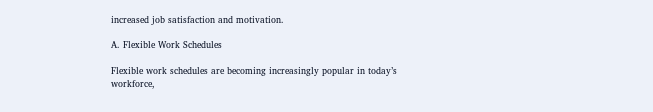increased job satisfaction and motivation.

A. Flexible Work Schedules

Flexible work schedules are becoming increasingly popular in today’s workforce,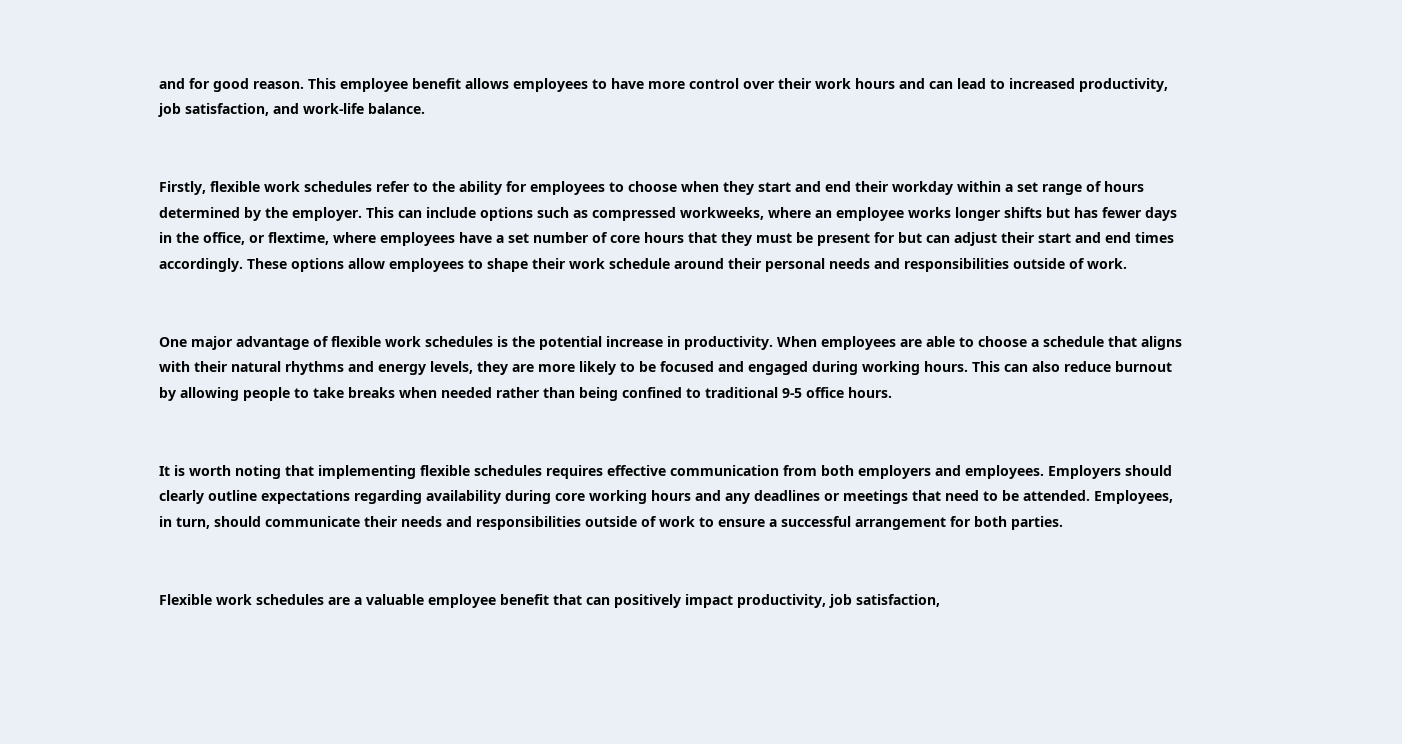and for good reason. This employee benefit allows employees to have more control over their work hours and can lead to increased productivity, job satisfaction, and work-life balance.


Firstly, flexible work schedules refer to the ability for employees to choose when they start and end their workday within a set range of hours determined by the employer. This can include options such as compressed workweeks, where an employee works longer shifts but has fewer days in the office, or flextime, where employees have a set number of core hours that they must be present for but can adjust their start and end times accordingly. These options allow employees to shape their work schedule around their personal needs and responsibilities outside of work.


One major advantage of flexible work schedules is the potential increase in productivity. When employees are able to choose a schedule that aligns with their natural rhythms and energy levels, they are more likely to be focused and engaged during working hours. This can also reduce burnout by allowing people to take breaks when needed rather than being confined to traditional 9-5 office hours.


It is worth noting that implementing flexible schedules requires effective communication from both employers and employees. Employers should clearly outline expectations regarding availability during core working hours and any deadlines or meetings that need to be attended. Employees, in turn, should communicate their needs and responsibilities outside of work to ensure a successful arrangement for both parties.


Flexible work schedules are a valuable employee benefit that can positively impact productivity, job satisfaction,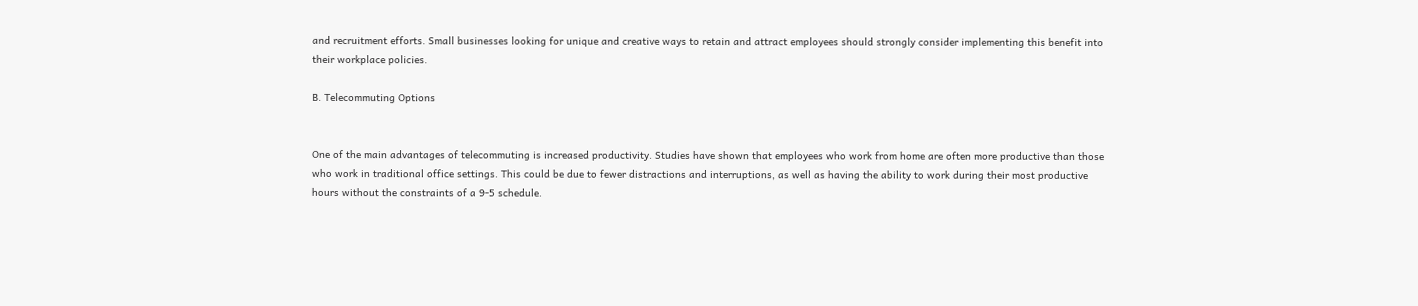and recruitment efforts. Small businesses looking for unique and creative ways to retain and attract employees should strongly consider implementing this benefit into their workplace policies.

B. Telecommuting Options


One of the main advantages of telecommuting is increased productivity. Studies have shown that employees who work from home are often more productive than those who work in traditional office settings. This could be due to fewer distractions and interruptions, as well as having the ability to work during their most productive hours without the constraints of a 9-5 schedule.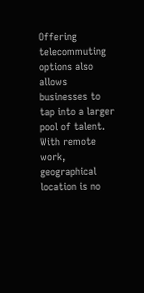Offering telecommuting options also allows businesses to tap into a larger pool of talent. With remote work, geographical location is no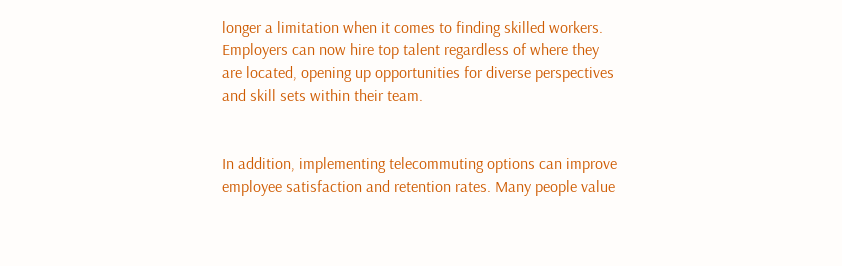longer a limitation when it comes to finding skilled workers. Employers can now hire top talent regardless of where they are located, opening up opportunities for diverse perspectives and skill sets within their team.


In addition, implementing telecommuting options can improve employee satisfaction and retention rates. Many people value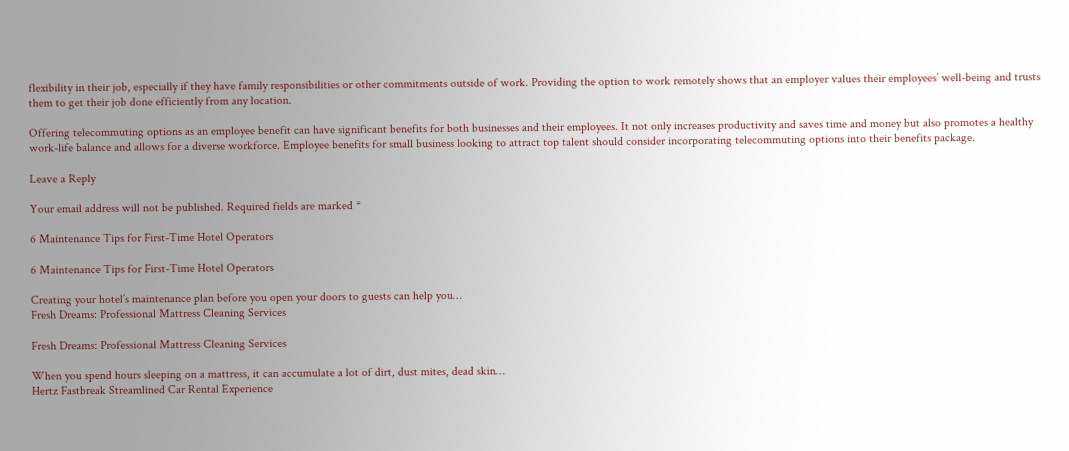flexibility in their job, especially if they have family responsibilities or other commitments outside of work. Providing the option to work remotely shows that an employer values their employees’ well-being and trusts them to get their job done efficiently from any location.

Offering telecommuting options as an employee benefit can have significant benefits for both businesses and their employees. It not only increases productivity and saves time and money but also promotes a healthy work-life balance and allows for a diverse workforce. Employee benefits for small business looking to attract top talent should consider incorporating telecommuting options into their benefits package.

Leave a Reply

Your email address will not be published. Required fields are marked *

6 Maintenance Tips for First-Time Hotel Operators

6 Maintenance Tips for First-Time Hotel Operators

Creating your hotel’s maintenance plan before you open your doors to guests can help you…
Fresh Dreams: Professional Mattress Cleaning Services

Fresh Dreams: Professional Mattress Cleaning Services

When you spend hours sleeping on a mattress, it can accumulate a lot of dirt, dust mites, dead skin…
Hertz Fastbreak Streamlined Car Rental Experience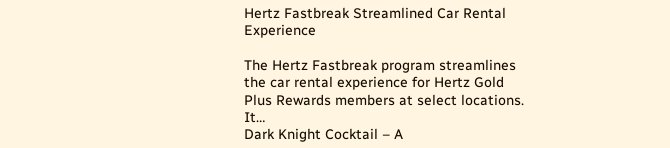Hertz Fastbreak Streamlined Car Rental Experience

The Hertz Fastbreak program streamlines the car rental experience for Hertz Gold Plus Rewards members at select locations. It…
Dark Knight Cocktail – A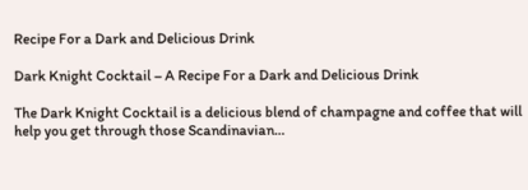Recipe For a Dark and Delicious Drink

Dark Knight Cocktail – A Recipe For a Dark and Delicious Drink

The Dark Knight Cocktail is a delicious blend of champagne and coffee that will help you get through those Scandinavian…